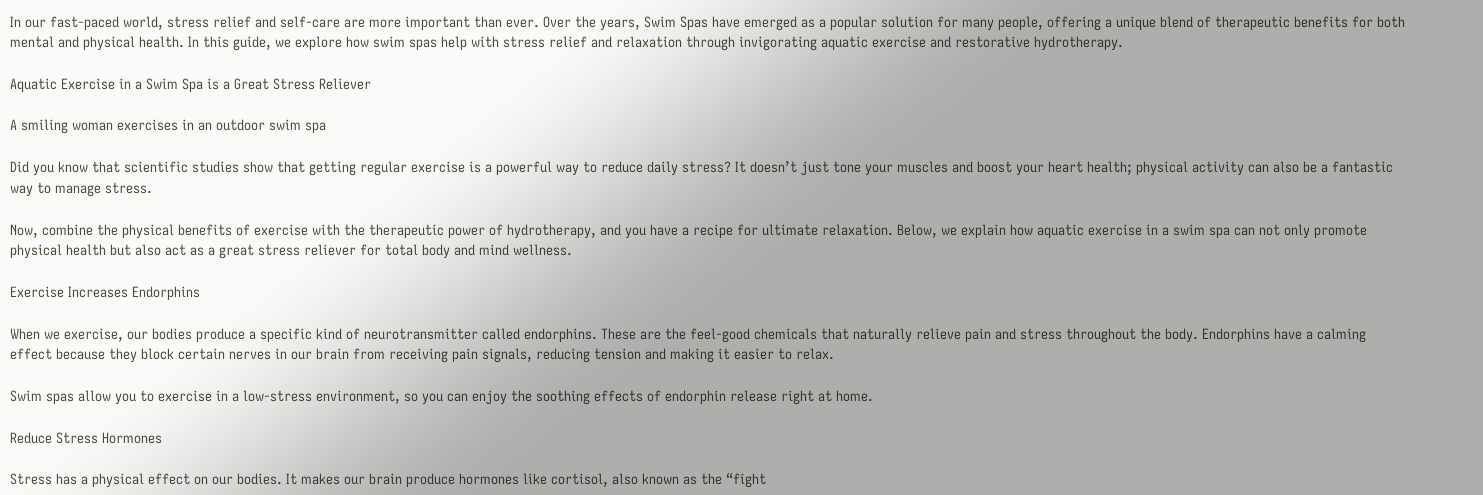In our fast-paced world, stress relief and self-care are more important than ever. Over the years, Swim Spas have emerged as a popular solution for many people, offering a unique blend of therapeutic benefits for both mental and physical health. In this guide, we explore how swim spas help with stress relief and relaxation through invigorating aquatic exercise and restorative hydrotherapy.

Aquatic Exercise in a Swim Spa is a Great Stress Reliever

A smiling woman exercises in an outdoor swim spa

Did you know that scientific studies show that getting regular exercise is a powerful way to reduce daily stress? It doesn’t just tone your muscles and boost your heart health; physical activity can also be a fantastic way to manage stress.

Now, combine the physical benefits of exercise with the therapeutic power of hydrotherapy, and you have a recipe for ultimate relaxation. Below, we explain how aquatic exercise in a swim spa can not only promote physical health but also act as a great stress reliever for total body and mind wellness.

Exercise Increases Endorphins

When we exercise, our bodies produce a specific kind of neurotransmitter called endorphins. These are the feel-good chemicals that naturally relieve pain and stress throughout the body. Endorphins have a calming effect because they block certain nerves in our brain from receiving pain signals, reducing tension and making it easier to relax.

Swim spas allow you to exercise in a low-stress environment, so you can enjoy the soothing effects of endorphin release right at home.

Reduce Stress Hormones

Stress has a physical effect on our bodies. It makes our brain produce hormones like cortisol, also known as the “fight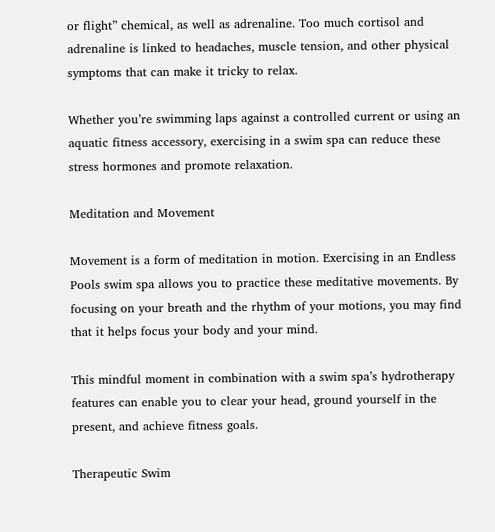or flight” chemical, as well as adrenaline. Too much cortisol and adrenaline is linked to headaches, muscle tension, and other physical symptoms that can make it tricky to relax.

Whether you’re swimming laps against a controlled current or using an aquatic fitness accessory, exercising in a swim spa can reduce these stress hormones and promote relaxation.

Meditation and Movement

Movement is a form of meditation in motion. Exercising in an Endless Pools swim spa allows you to practice these meditative movements. By focusing on your breath and the rhythm of your motions, you may find that it helps focus your body and your mind.

This mindful moment in combination with a swim spa’s hydrotherapy features can enable you to clear your head, ground yourself in the present, and achieve fitness goals.

Therapeutic Swim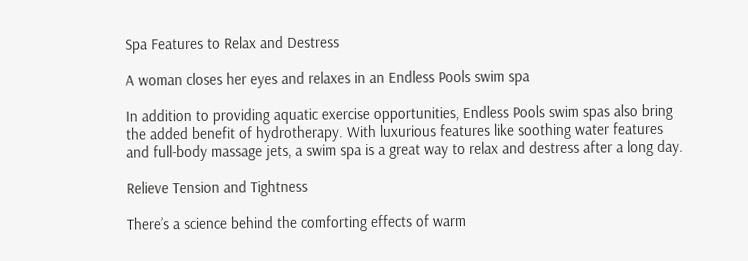Spa Features to Relax and Destress

A woman closes her eyes and relaxes in an Endless Pools swim spa

In addition to providing aquatic exercise opportunities, Endless Pools swim spas also bring the added benefit of hydrotherapy. With luxurious features like soothing water features and full-body massage jets, a swim spa is a great way to relax and destress after a long day.

Relieve Tension and Tightness

There’s a science behind the comforting effects of warm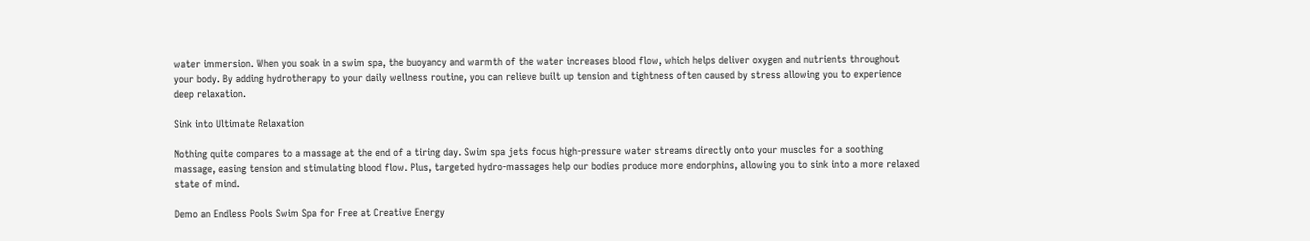water immersion. When you soak in a swim spa, the buoyancy and warmth of the water increases blood flow, which helps deliver oxygen and nutrients throughout your body. By adding hydrotherapy to your daily wellness routine, you can relieve built up tension and tightness often caused by stress allowing you to experience deep relaxation.

Sink into Ultimate Relaxation

Nothing quite compares to a massage at the end of a tiring day. Swim spa jets focus high-pressure water streams directly onto your muscles for a soothing massage, easing tension and stimulating blood flow. Plus, targeted hydro-massages help our bodies produce more endorphins, allowing you to sink into a more relaxed state of mind.

Demo an Endless Pools Swim Spa for Free at Creative Energy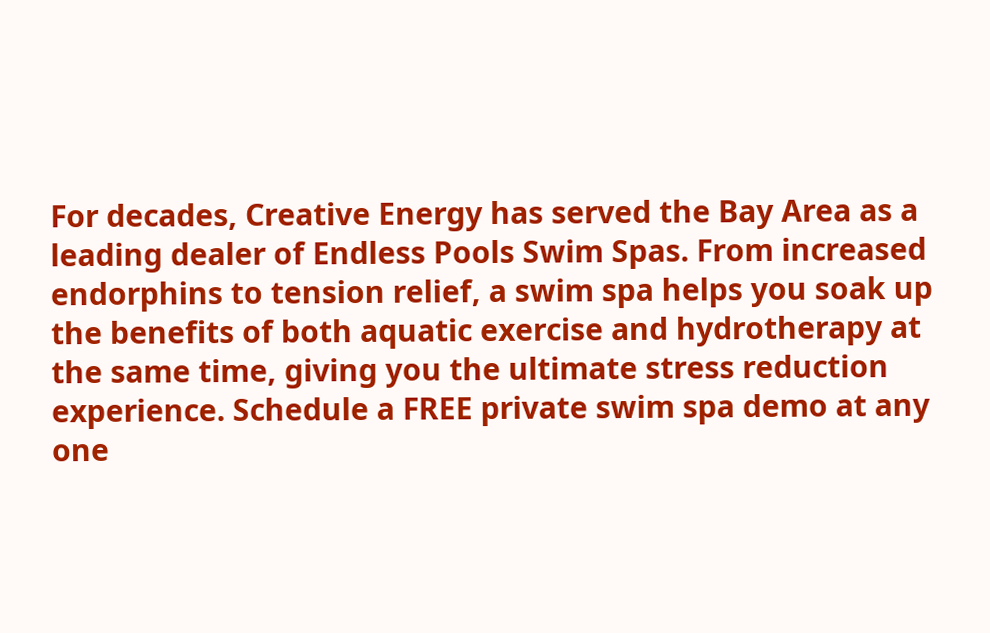For decades, Creative Energy has served the Bay Area as a leading dealer of Endless Pools Swim Spas. From increased endorphins to tension relief, a swim spa helps you soak up the benefits of both aquatic exercise and hydrotherapy at the same time, giving you the ultimate stress reduction experience. Schedule a FREE private swim spa demo at any one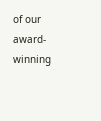of our award-winning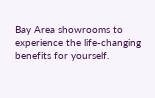Bay Area showrooms to experience the life-changing benefits for yourself.